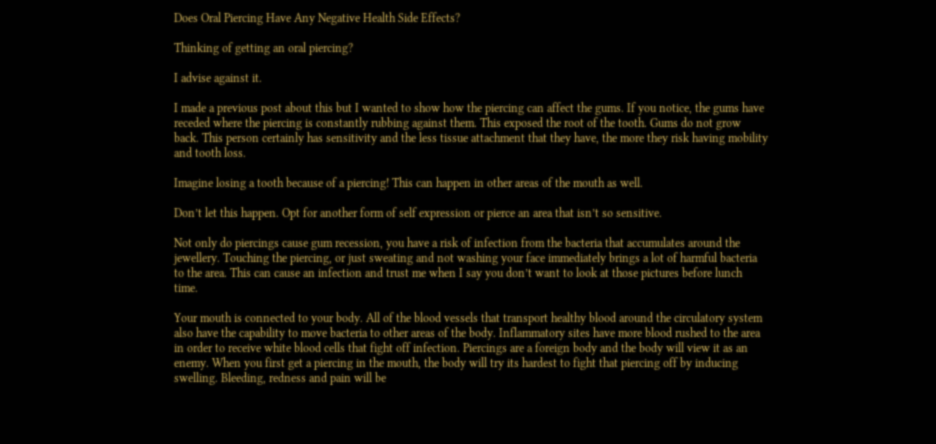Does Oral Piercing Have Any Negative Health Side Effects?

Thinking of getting an oral piercing?

I advise against it.

I made a previous post about this but I wanted to show how the piercing can affect the gums. If you notice, the gums have receded where the piercing is constantly rubbing against them. This exposed the root of the tooth. Gums do not grow back. This person certainly has sensitivity and the less tissue attachment that they have, the more they risk having mobility and tooth loss.

Imagine losing a tooth because of a piercing! This can happen in other areas of the mouth as well.

Don’t let this happen. Opt for another form of self expression or pierce an area that isn’t so sensitive.

Not only do piercings cause gum recession, you have a risk of infection from the bacteria that accumulates around the jewellery. Touching the piercing, or just sweating and not washing your face immediately brings a lot of harmful bacteria to the area. This can cause an infection and trust me when I say you don’t want to look at those pictures before lunch time.

Your mouth is connected to your body. All of the blood vessels that transport healthy blood around the circulatory system also have the capability to move bacteria to other areas of the body. Inflammatory sites have more blood rushed to the area in order to receive white blood cells that fight off infection. Piercings are a foreign body and the body will view it as an enemy. When you first get a piercing in the mouth, the body will try its hardest to fight that piercing off by inducing swelling. Bleeding, redness and pain will be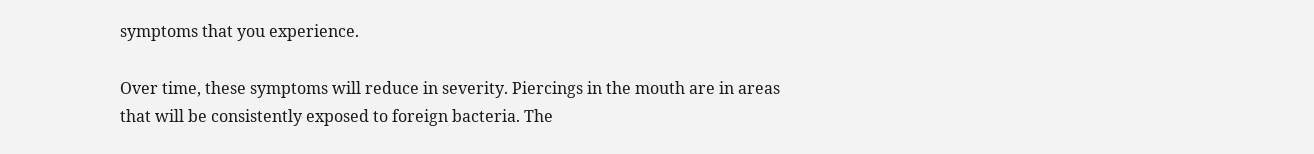symptoms that you experience.

Over time, these symptoms will reduce in severity. Piercings in the mouth are in areas that will be consistently exposed to foreign bacteria. The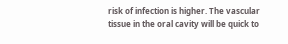risk of infection is higher. The vascular tissue in the oral cavity will be quick to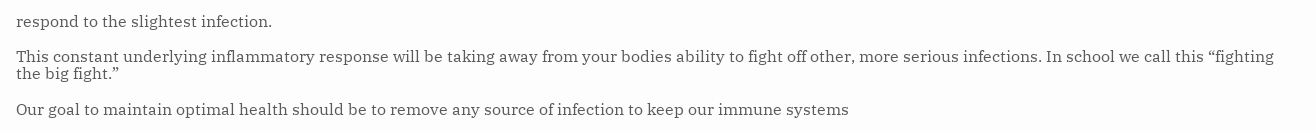respond to the slightest infection.

This constant underlying inflammatory response will be taking away from your bodies ability to fight off other, more serious infections. In school we call this “fighting the big fight.”

Our goal to maintain optimal health should be to remove any source of infection to keep our immune systems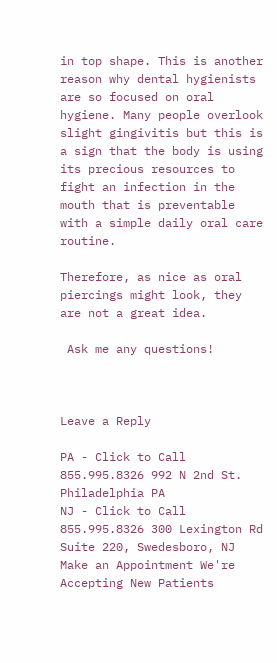in top shape. This is another reason why dental hygienists are so focused on oral hygiene. Many people overlook slight gingivitis but this is a sign that the body is using its precious resources to fight an infection in the mouth that is preventable with a simple daily oral care routine.

Therefore, as nice as oral piercings might look, they are not a great idea.

 Ask me any questions!



Leave a Reply

PA - Click to Call 855.995.8326 992 N 2nd St. Philadelphia PA
NJ - Click to Call 855.995.8326 300 Lexington Rd Suite 220, Swedesboro, NJ
Make an Appointment We're Accepting New Patients